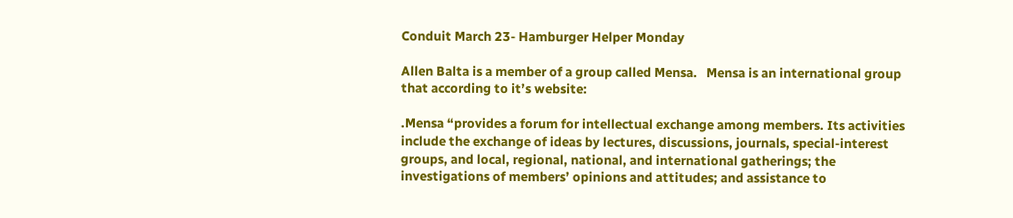Conduit March 23- Hamburger Helper Monday

Allen Balta is a member of a group called Mensa.   Mensa is an international group that according to it’s website:

.Mensa “provides a forum for intellectual exchange among members. Its activities include the exchange of ideas by lectures, discussions, journals, special-interest groups, and local, regional, national, and international gatherings; the investigations of members’ opinions and attitudes; and assistance to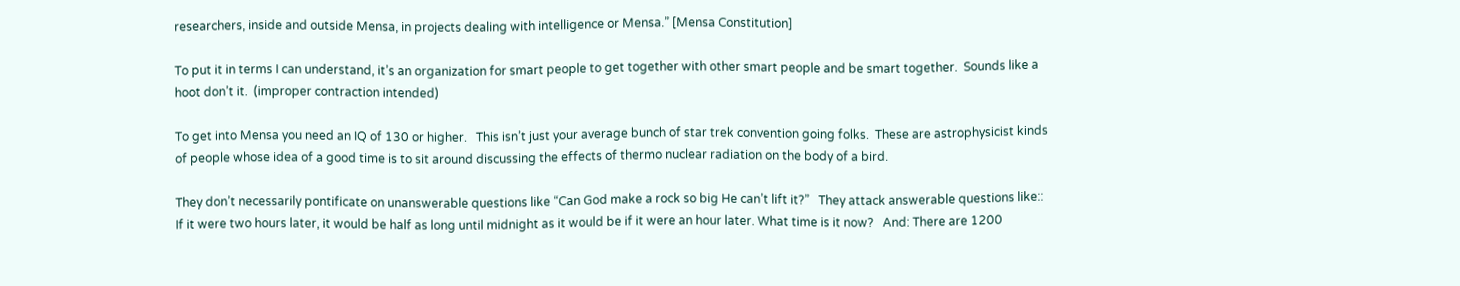researchers, inside and outside Mensa, in projects dealing with intelligence or Mensa.” [Mensa Constitution]

To put it in terms I can understand, it’s an organization for smart people to get together with other smart people and be smart together.  Sounds like a hoot don’t it.  (improper contraction intended)

To get into Mensa you need an IQ of 130 or higher.   This isn’t just your average bunch of star trek convention going folks.  These are astrophysicist kinds of people whose idea of a good time is to sit around discussing the effects of thermo nuclear radiation on the body of a bird.

They don’t necessarily pontificate on unanswerable questions like “Can God make a rock so big He can’t lift it?”   They attack answerable questions like::  If it were two hours later, it would be half as long until midnight as it would be if it were an hour later. What time is it now?   And: There are 1200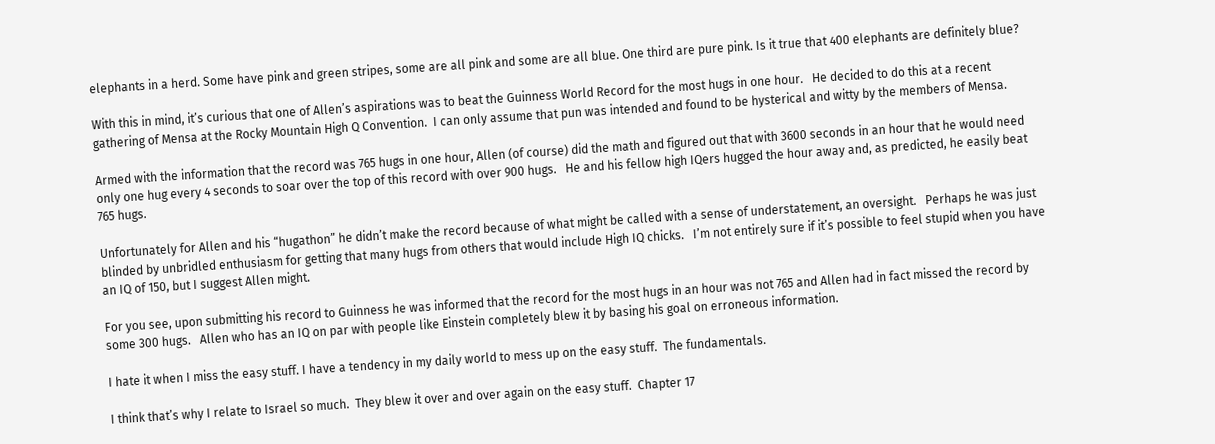elephants in a herd. Some have pink and green stripes, some are all pink and some are all blue. One third are pure pink. Is it true that 400 elephants are definitely blue?

With this in mind, it’s curious that one of Allen’s aspirations was to beat the Guinness World Record for the most hugs in one hour.   He decided to do this at a recent gathering of Mensa at the Rocky Mountain High Q Convention.  I can only assume that pun was intended and found to be hysterical and witty by the members of Mensa.

Armed with the information that the record was 765 hugs in one hour, Allen (of course) did the math and figured out that with 3600 seconds in an hour that he would need only one hug every 4 seconds to soar over the top of this record with over 900 hugs.   He and his fellow high IQers hugged the hour away and, as predicted, he easily beat 765 hugs.

Unfortunately for Allen and his “hugathon” he didn’t make the record because of what might be called with a sense of understatement, an oversight.   Perhaps he was just blinded by unbridled enthusiasm for getting that many hugs from others that would include High IQ chicks.   I’m not entirely sure if it’s possible to feel stupid when you have an IQ of 150, but I suggest Allen might.

For you see, upon submitting his record to Guinness he was informed that the record for the most hugs in an hour was not 765 and Allen had in fact missed the record by some 300 hugs.   Allen who has an IQ on par with people like Einstein completely blew it by basing his goal on erroneous information.

I hate it when I miss the easy stuff. I have a tendency in my daily world to mess up on the easy stuff.  The fundamentals.

I think that’s why I relate to Israel so much.  They blew it over and over again on the easy stuff.  Chapter 17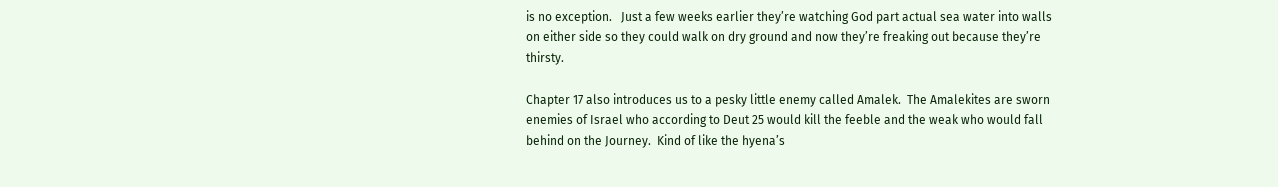is no exception.   Just a few weeks earlier they’re watching God part actual sea water into walls on either side so they could walk on dry ground and now they’re freaking out because they’re thirsty.

Chapter 17 also introduces us to a pesky little enemy called Amalek.  The Amalekites are sworn enemies of Israel who according to Deut 25 would kill the feeble and the weak who would fall behind on the Journey.  Kind of like the hyena’s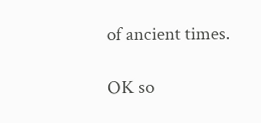of ancient times.

OK so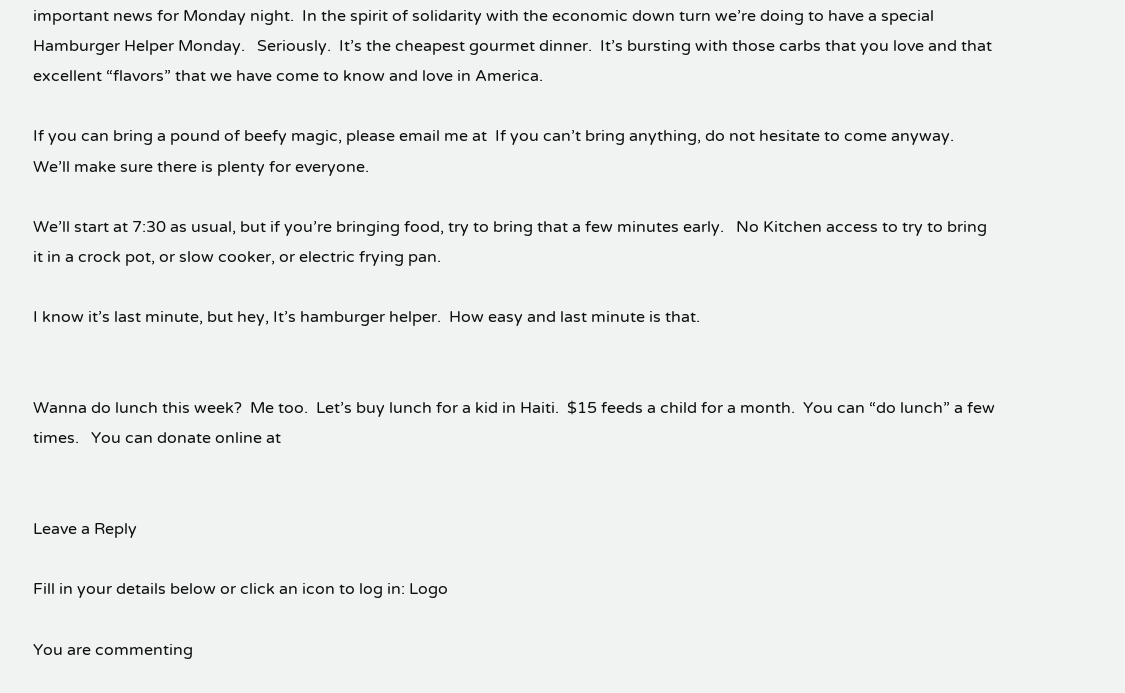important news for Monday night.  In the spirit of solidarity with the economic down turn we’re doing to have a special Hamburger Helper Monday.   Seriously.  It’s the cheapest gourmet dinner.  It’s bursting with those carbs that you love and that excellent “flavors” that we have come to know and love in America.

If you can bring a pound of beefy magic, please email me at  If you can’t bring anything, do not hesitate to come anyway.   We’ll make sure there is plenty for everyone.

We’ll start at 7:30 as usual, but if you’re bringing food, try to bring that a few minutes early.   No Kitchen access to try to bring it in a crock pot, or slow cooker, or electric frying pan.

I know it’s last minute, but hey, It’s hamburger helper.  How easy and last minute is that.


Wanna do lunch this week?  Me too.  Let’s buy lunch for a kid in Haiti.  $15 feeds a child for a month.  You can “do lunch” a few times.   You can donate online at


Leave a Reply

Fill in your details below or click an icon to log in: Logo

You are commenting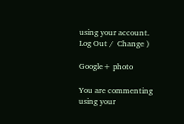using your account. Log Out /  Change )

Google+ photo

You are commenting using your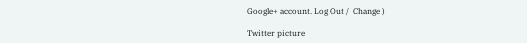Google+ account. Log Out /  Change )

Twitter picture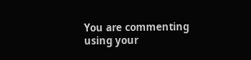You are commenting using your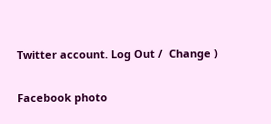Twitter account. Log Out /  Change )

Facebook photo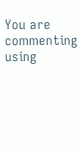You are commenting using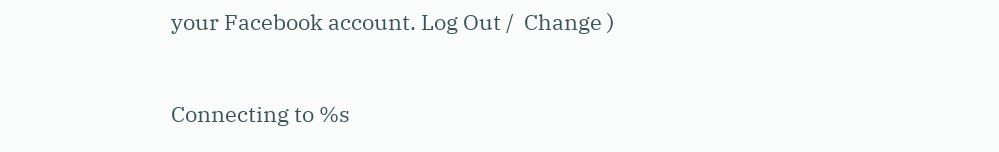your Facebook account. Log Out /  Change )


Connecting to %s